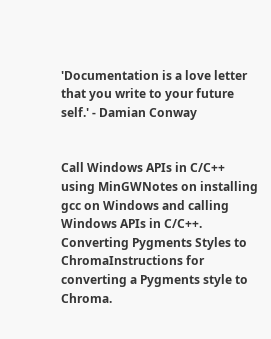'Documentation is a love letter that you write to your future self.' - Damian Conway


Call Windows APIs in C/C++ using MinGWNotes on installing gcc on Windows and calling Windows APIs in C/C++.
Converting Pygments Styles to ChromaInstructions for converting a Pygments style to Chroma.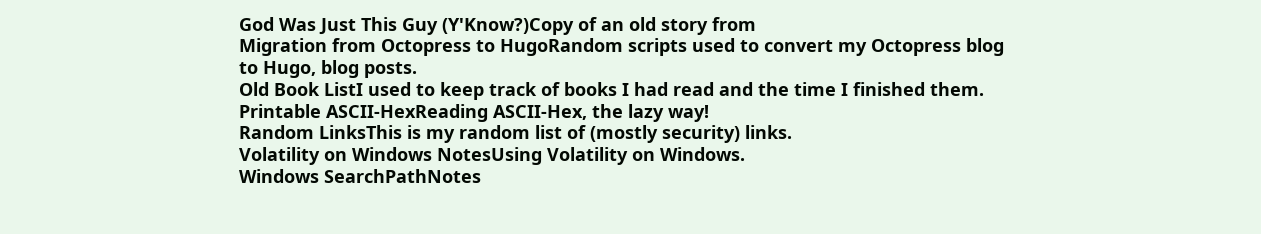God Was Just This Guy (Y'Know?)Copy of an old story from
Migration from Octopress to HugoRandom scripts used to convert my Octopress blog to Hugo, blog posts.
Old Book ListI used to keep track of books I had read and the time I finished them.
Printable ASCII-HexReading ASCII-Hex, the lazy way!
Random LinksThis is my random list of (mostly security) links.
Volatility on Windows NotesUsing Volatility on Windows.
Windows SearchPathNotes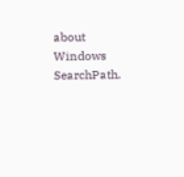about Windows SearchPath.